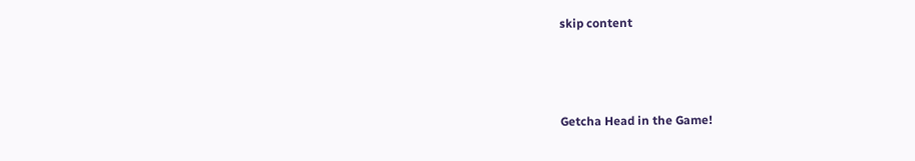skip content



Getcha Head in the Game!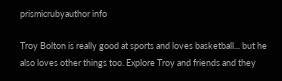prismicrubyauthor info

Troy Bolton is really good at sports and loves basketball... but he also loves other things too. Explore Troy and friends and they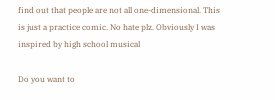find out that people are not all one-dimensional. This is just a practice comic. No hate plz. Obviously I was inspired by high school musical

Do you want to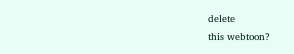delete
this webtoon?